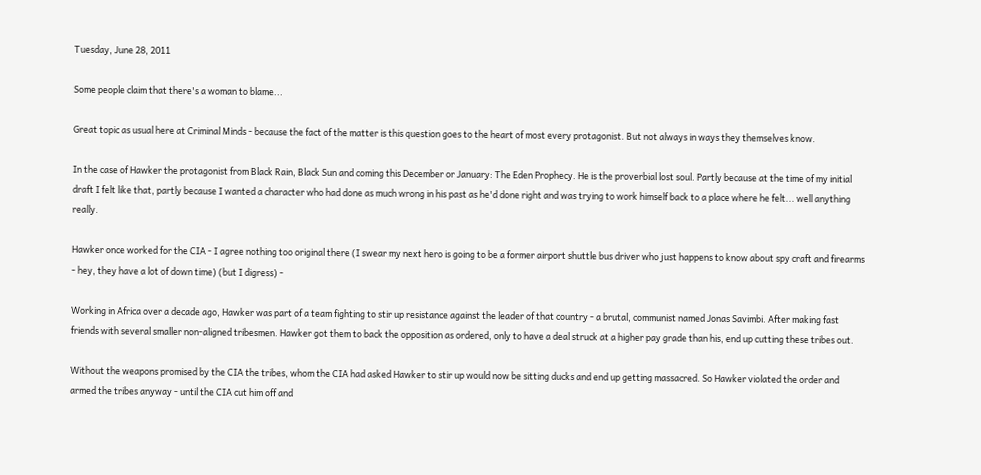Tuesday, June 28, 2011

Some people claim that there's a woman to blame...

Great topic as usual here at Criminal Minds - because the fact of the matter is this question goes to the heart of most every protagonist. But not always in ways they themselves know.

In the case of Hawker the protagonist from Black Rain, Black Sun and coming this December or January: The Eden Prophecy. He is the proverbial lost soul. Partly because at the time of my initial draft I felt like that, partly because I wanted a character who had done as much wrong in his past as he'd done right and was trying to work himself back to a place where he felt... well anything really.

Hawker once worked for the CIA - I agree nothing too original there (I swear my next hero is going to be a former airport shuttle bus driver who just happens to know about spy craft and firearms - hey, they have a lot of down time) (but I digress) -

Working in Africa over a decade ago, Hawker was part of a team fighting to stir up resistance against the leader of that country - a brutal, communist named Jonas Savimbi. After making fast friends with several smaller non-aligned tribesmen. Hawker got them to back the opposition as ordered, only to have a deal struck at a higher pay grade than his, end up cutting these tribes out.

Without the weapons promised by the CIA the tribes, whom the CIA had asked Hawker to stir up would now be sitting ducks and end up getting massacred. So Hawker violated the order and armed the tribes anyway - until the CIA cut him off and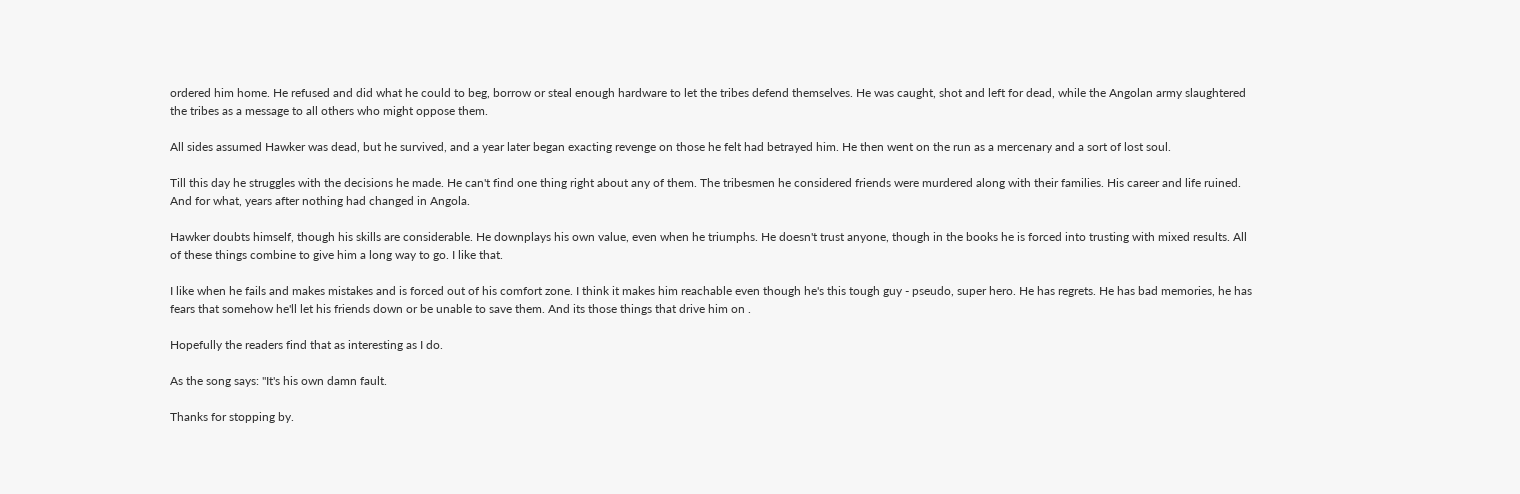ordered him home. He refused and did what he could to beg, borrow or steal enough hardware to let the tribes defend themselves. He was caught, shot and left for dead, while the Angolan army slaughtered the tribes as a message to all others who might oppose them.

All sides assumed Hawker was dead, but he survived, and a year later began exacting revenge on those he felt had betrayed him. He then went on the run as a mercenary and a sort of lost soul.

Till this day he struggles with the decisions he made. He can't find one thing right about any of them. The tribesmen he considered friends were murdered along with their families. His career and life ruined. And for what, years after nothing had changed in Angola.

Hawker doubts himself, though his skills are considerable. He downplays his own value, even when he triumphs. He doesn't trust anyone, though in the books he is forced into trusting with mixed results. All of these things combine to give him a long way to go. I like that.

I like when he fails and makes mistakes and is forced out of his comfort zone. I think it makes him reachable even though he's this tough guy - pseudo, super hero. He has regrets. He has bad memories, he has fears that somehow he'll let his friends down or be unable to save them. And its those things that drive him on .

Hopefully the readers find that as interesting as I do.

As the song says: "It's his own damn fault.

Thanks for stopping by.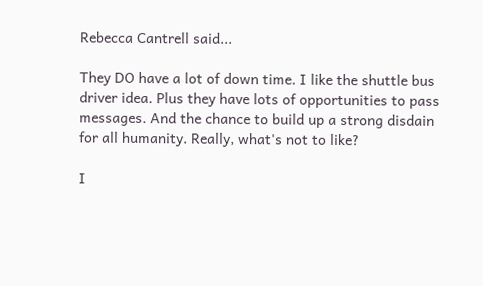Rebecca Cantrell said...

They DO have a lot of down time. I like the shuttle bus driver idea. Plus they have lots of opportunities to pass messages. And the chance to build up a strong disdain for all humanity. Really, what's not to like?

I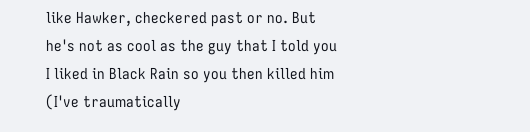like Hawker, checkered past or no. But he's not as cool as the guy that I told you I liked in Black Rain so you then killed him (I've traumatically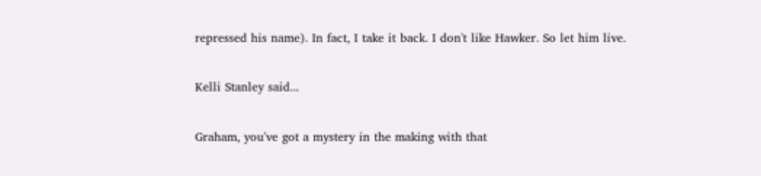repressed his name). In fact, I take it back. I don't like Hawker. So let him live.

Kelli Stanley said...

Graham, you've got a mystery in the making with that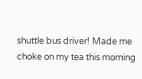shuttle bus driver! Made me choke on my tea this morning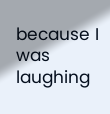because I was laughing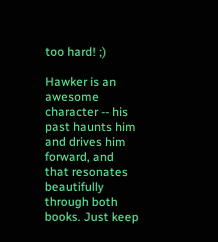too hard! ;)

Hawker is an awesome character -- his past haunts him and drives him forward, and that resonates beautifully through both books. Just keep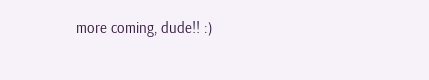more coming, dude!! :)